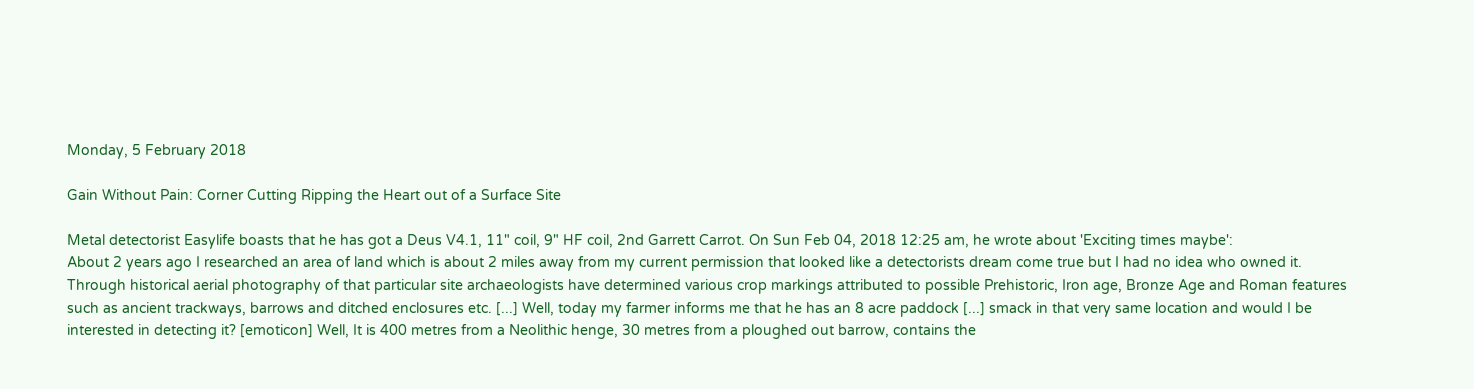Monday, 5 February 2018

Gain Without Pain: Corner Cutting Ripping the Heart out of a Surface Site

Metal detectorist Easylife boasts that he has got a Deus V4.1, 11" coil, 9" HF coil, 2nd Garrett Carrot. On Sun Feb 04, 2018 12:25 am, he wrote about 'Exciting times maybe':
About 2 years ago I researched an area of land which is about 2 miles away from my current permission that looked like a detectorists dream come true but I had no idea who owned it. Through historical aerial photography of that particular site archaeologists have determined various crop markings attributed to possible Prehistoric, Iron age, Bronze Age and Roman features such as ancient trackways, barrows and ditched enclosures etc. [...] Well, today my farmer informs me that he has an 8 acre paddock [...] smack in that very same location and would I be interested in detecting it? [emoticon] Well, It is 400 metres from a Neolithic henge, 30 metres from a ploughed out barrow, contains the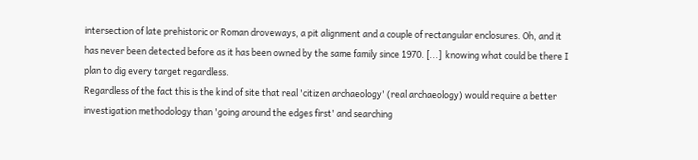intersection of late prehistoric or Roman droveways, a pit alignment and a couple of rectangular enclosures. Oh, and it has never been detected before as it has been owned by the same family since 1970. [...]  knowing what could be there I plan to dig every target regardless.
Regardless of the fact this is the kind of site that real 'citizen archaeology' (real archaeology) would require a better investigation methodology than 'going around the edges first' and searching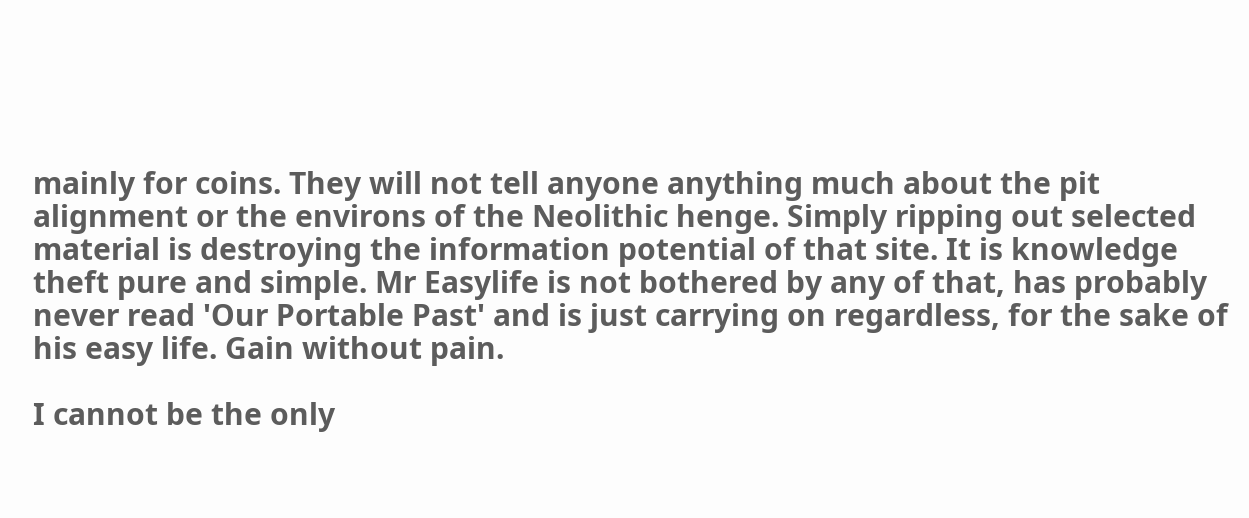mainly for coins. They will not tell anyone anything much about the pit alignment or the environs of the Neolithic henge. Simply ripping out selected material is destroying the information potential of that site. It is knowledge theft pure and simple. Mr Easylife is not bothered by any of that, has probably never read 'Our Portable Past' and is just carrying on regardless, for the sake of his easy life. Gain without pain.

I cannot be the only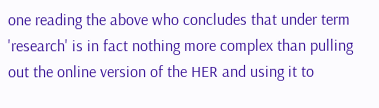one reading the above who concludes that under term 'research' is in fact nothing more complex than pulling out the online version of the HER and using it to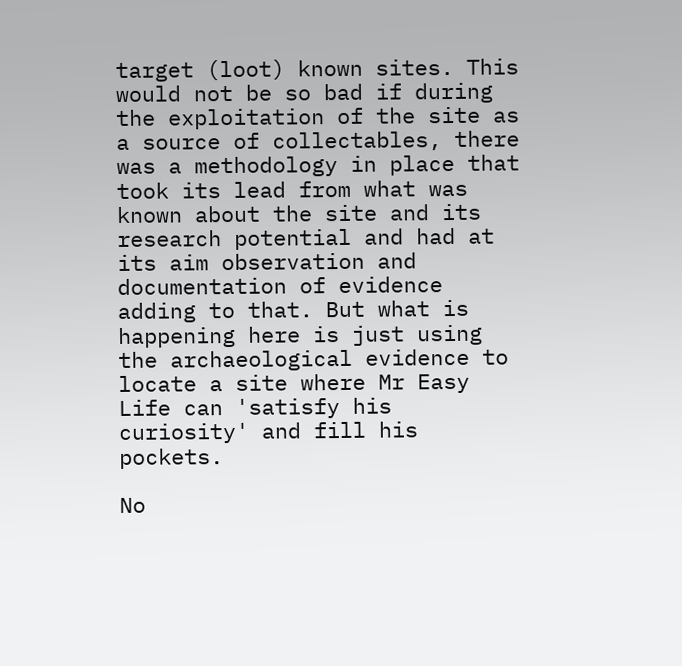target (loot) known sites. This would not be so bad if during the exploitation of the site as a source of collectables, there was a methodology in place that took its lead from what was known about the site and its research potential and had at its aim observation and documentation of evidence adding to that. But what is happening here is just using the archaeological evidence to locate a site where Mr Easy Life can 'satisfy his curiosity' and fill his pockets.

No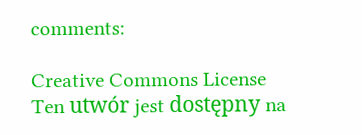comments:

Creative Commons License
Ten utwór jest dostępny na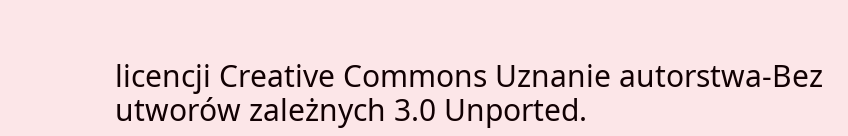licencji Creative Commons Uznanie autorstwa-Bez utworów zależnych 3.0 Unported.